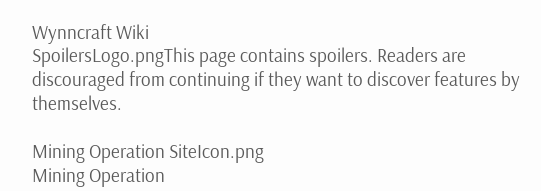Wynncraft Wiki
SpoilersLogo.pngThis page contains spoilers. Readers are discouraged from continuing if they want to discover features by themselves.

Mining Operation SiteIcon.png
Mining Operation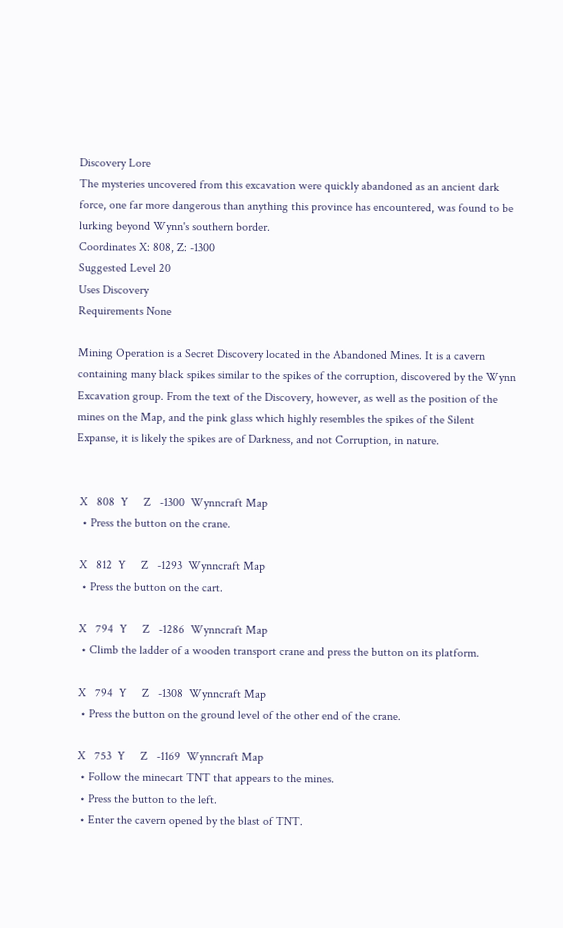Discovery Lore
The mysteries uncovered from this excavation were quickly abandoned as an ancient dark force, one far more dangerous than anything this province has encountered, was found to be lurking beyond Wynn's southern border.
Coordinates X: 808, Z: -1300
Suggested Level 20
Uses Discovery
Requirements None

Mining Operation is a Secret Discovery located in the Abandoned Mines. It is a cavern containing many black spikes similar to the spikes of the corruption, discovered by the Wynn Excavation group. From the text of the Discovery, however, as well as the position of the mines on the Map, and the pink glass which highly resembles the spikes of the Silent Expanse, it is likely the spikes are of Darkness, and not Corruption, in nature.


 X   808  Y     Z   -1300  Wynncraft Map
  • Press the button on the crane.

 X   812  Y     Z   -1293  Wynncraft Map
  • Press the button on the cart.

 X   794  Y     Z   -1286  Wynncraft Map
  • Climb the ladder of a wooden transport crane and press the button on its platform.

 X   794  Y     Z   -1308  Wynncraft Map
  • Press the button on the ground level of the other end of the crane.

 X   753  Y     Z   -1169  Wynncraft Map
  • Follow the minecart TNT that appears to the mines.
  • Press the button to the left.
  • Enter the cavern opened by the blast of TNT.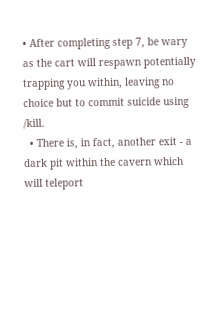• After completing step 7, be wary as the cart will respawn potentially trapping you within, leaving no choice but to commit suicide using /kill.
  • There is, in fact, another exit - a dark pit within the cavern which will teleport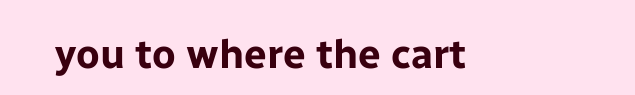you to where the cart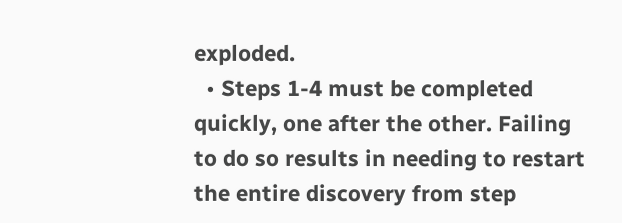exploded.
  • Steps 1-4 must be completed quickly, one after the other. Failing to do so results in needing to restart the entire discovery from step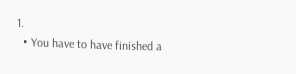1.
  • You have to have finished a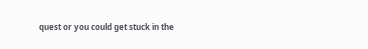quest or you could get stuck in the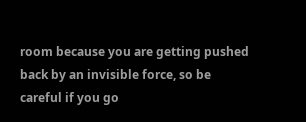room because you are getting pushed back by an invisible force, so be careful if you go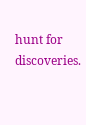hunt for discoveries.